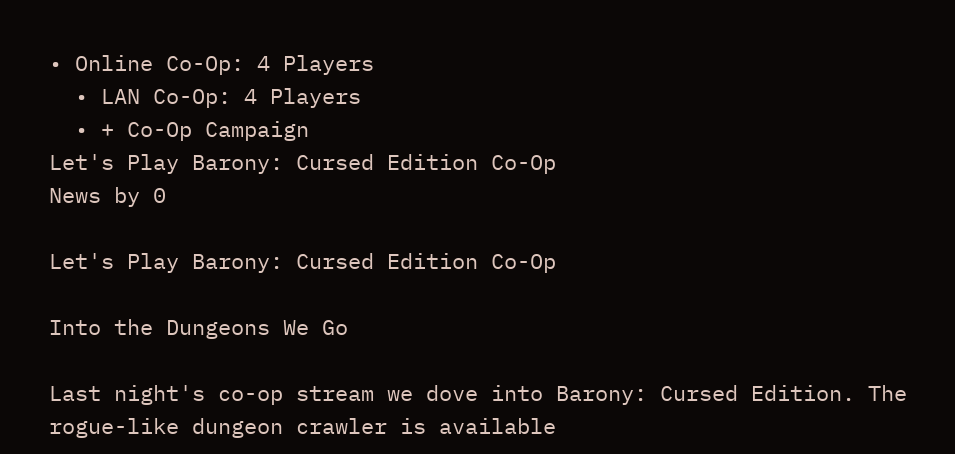• Online Co-Op: 4 Players
  • LAN Co-Op: 4 Players
  • + Co-Op Campaign
Let's Play Barony: Cursed Edition Co-Op
News by 0

Let's Play Barony: Cursed Edition Co-Op

Into the Dungeons We Go

Last night's co-op stream we dove into Barony: Cursed Edition. The rogue-like dungeon crawler is available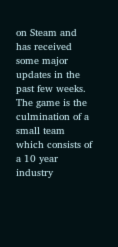on Steam and has received some major updates in the past few weeks. The game is the culmination of a small team which consists of a 10 year industry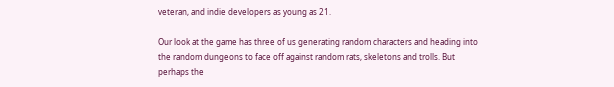veteran, and indie developers as young as 21.

Our look at the game has three of us generating random characters and heading into the random dungeons to face off against random rats, skeletons and trolls. But perhaps the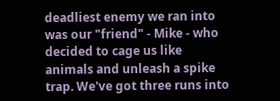deadliest enemy we ran into was our "friend" - Mike - who decided to cage us like animals and unleash a spike trap. We've got three runs into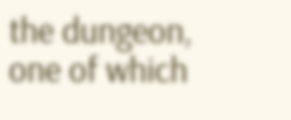the dungeon, one of which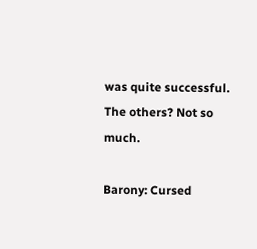was quite successful. The others? Not so much.

Barony: Cursed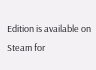Edition is available on Steam for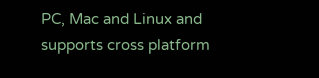PC, Mac and Linux and supports cross platform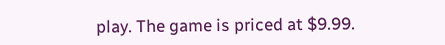play. The game is priced at $9.99.